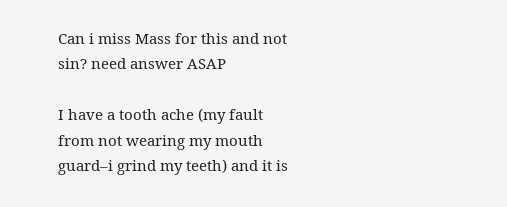Can i miss Mass for this and not sin? need answer ASAP

I have a tooth ache (my fault from not wearing my mouth guard–i grind my teeth) and it is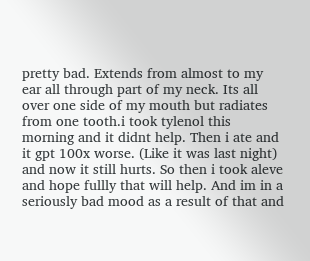pretty bad. Extends from almost to my ear all through part of my neck. Its all over one side of my mouth but radiates from one tooth.i took tylenol this morning and it didnt help. Then i ate and it gpt 100x worse. (Like it was last night) and now it still hurts. So then i took aleve and hope fullly that will help. And im in a seriously bad mood as a result of that and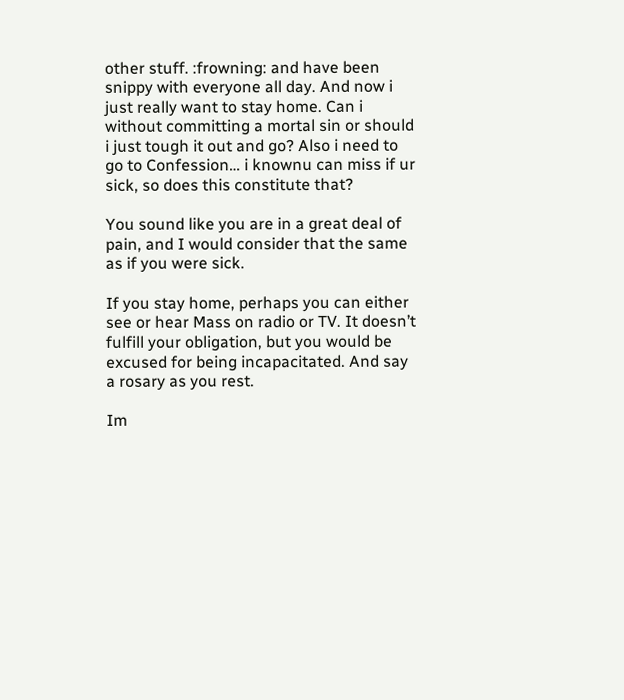other stuff. :frowning: and have been snippy with everyone all day. And now i just really want to stay home. Can i without committing a mortal sin or should i just tough it out and go? Also i need to go to Confession… i knownu can miss if ur sick, so does this constitute that?

You sound like you are in a great deal of pain, and I would consider that the same as if you were sick.

If you stay home, perhaps you can either see or hear Mass on radio or TV. It doesn’t fulfill your obligation, but you would be excused for being incapacitated. And say a rosary as you rest.

Im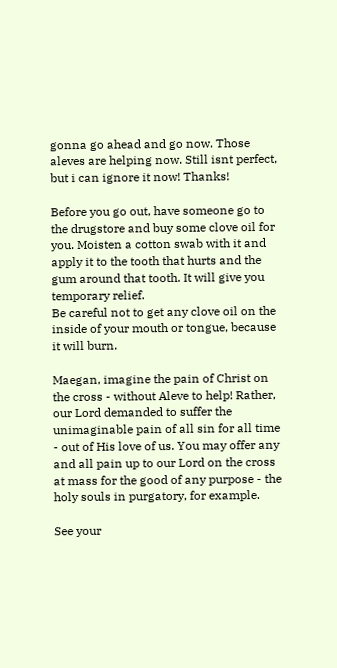gonna go ahead and go now. Those aleves are helping now. Still isnt perfect, but i can ignore it now! Thanks!

Before you go out, have someone go to the drugstore and buy some clove oil for you. Moisten a cotton swab with it and apply it to the tooth that hurts and the gum around that tooth. It will give you temporary relief.
Be careful not to get any clove oil on the inside of your mouth or tongue, because it will burn.

Maegan, imagine the pain of Christ on the cross - without Aleve to help! Rather, our Lord demanded to suffer the unimaginable pain of all sin for all time - out of His love of us. You may offer any and all pain up to our Lord on the cross at mass for the good of any purpose - the holy souls in purgatory, for example.

See your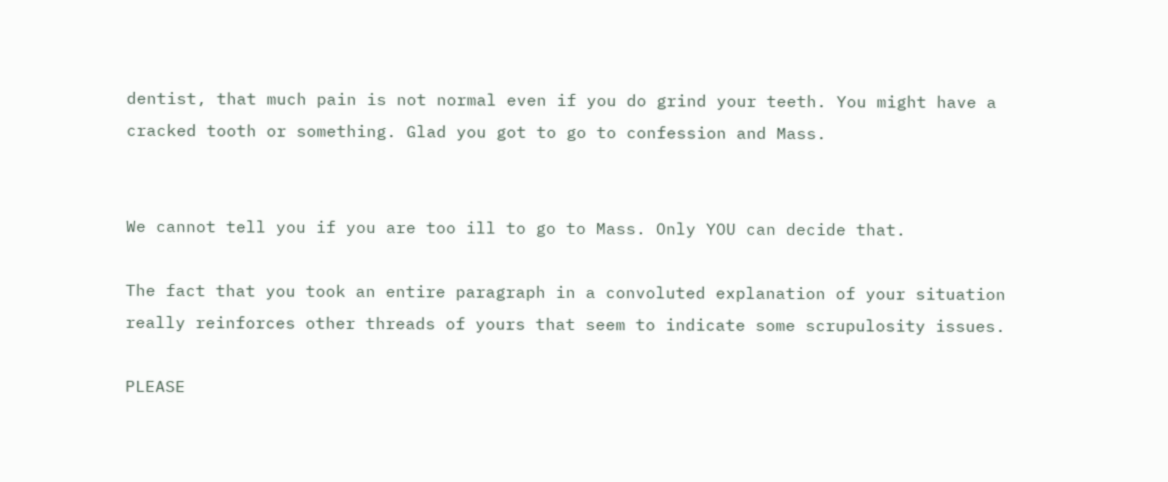dentist, that much pain is not normal even if you do grind your teeth. You might have a cracked tooth or something. Glad you got to go to confession and Mass.


We cannot tell you if you are too ill to go to Mass. Only YOU can decide that.

The fact that you took an entire paragraph in a convoluted explanation of your situation really reinforces other threads of yours that seem to indicate some scrupulosity issues.

PLEASE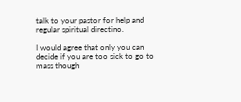talk to your pastor for help and regular spiritual directino.

I would agree that only you can decide if you are too sick to go to mass though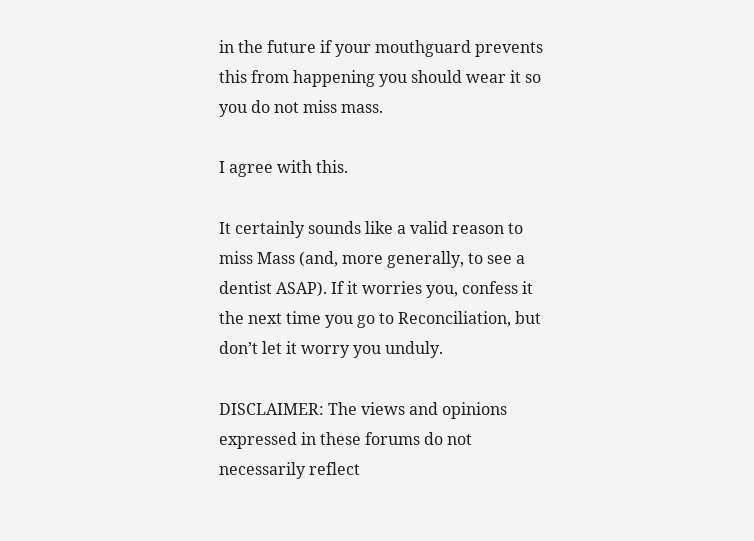in the future if your mouthguard prevents this from happening you should wear it so you do not miss mass.

I agree with this.

It certainly sounds like a valid reason to miss Mass (and, more generally, to see a dentist ASAP). If it worries you, confess it the next time you go to Reconciliation, but don’t let it worry you unduly.

DISCLAIMER: The views and opinions expressed in these forums do not necessarily reflect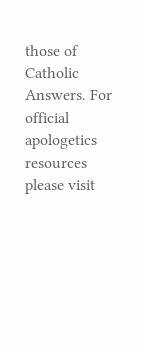those of Catholic Answers. For official apologetics resources please visit